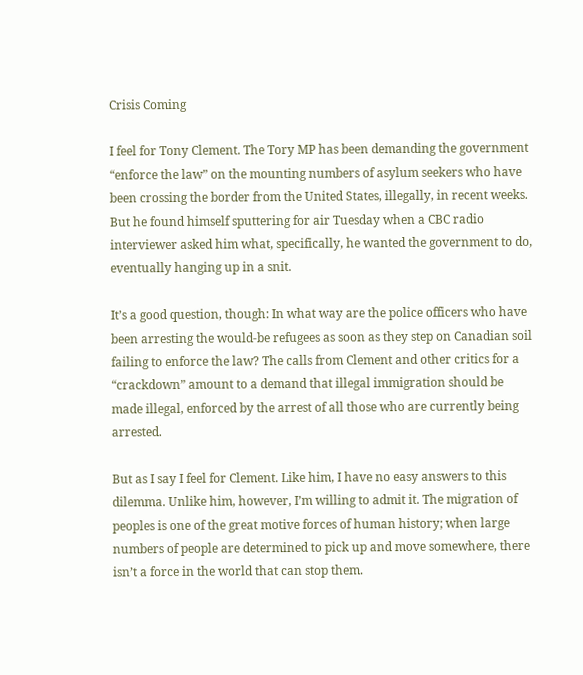Crisis Coming

I feel for Tony Clement. The Tory MP has been demanding the government “enforce the law” on the mounting numbers of asylum seekers who have been crossing the border from the United States, illegally, in recent weeks. But he found himself sputtering for air Tuesday when a CBC radio interviewer asked him what, specifically, he wanted the government to do, eventually hanging up in a snit.

It’s a good question, though: In what way are the police officers who have been arresting the would-be refugees as soon as they step on Canadian soil failing to enforce the law? The calls from Clement and other critics for a “crackdown” amount to a demand that illegal immigration should be made illegal, enforced by the arrest of all those who are currently being arrested.

But as I say I feel for Clement. Like him, I have no easy answers to this dilemma. Unlike him, however, I’m willing to admit it. The migration of peoples is one of the great motive forces of human history; when large numbers of people are determined to pick up and move somewhere, there isn’t a force in the world that can stop them.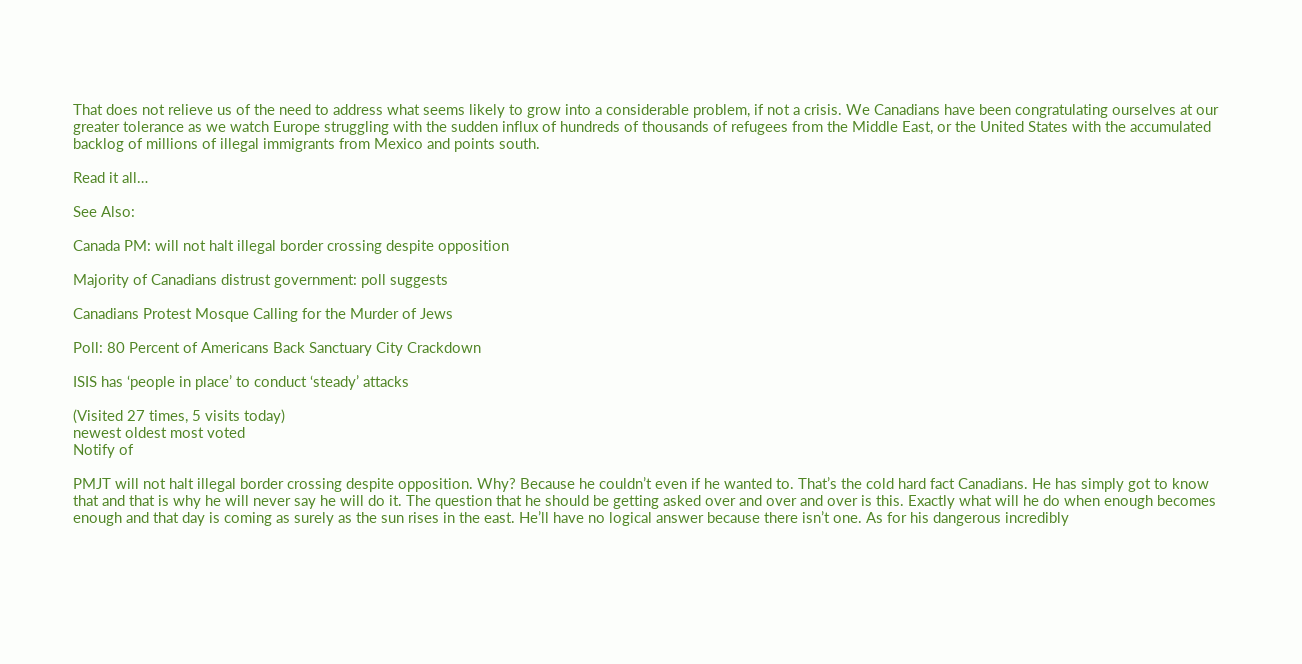That does not relieve us of the need to address what seems likely to grow into a considerable problem, if not a crisis. We Canadians have been congratulating ourselves at our greater tolerance as we watch Europe struggling with the sudden influx of hundreds of thousands of refugees from the Middle East, or the United States with the accumulated backlog of millions of illegal immigrants from Mexico and points south.

Read it all…

See Also:

Canada PM: will not halt illegal border crossing despite opposition

Majority of Canadians distrust government: poll suggests

Canadians Protest Mosque Calling for the Murder of Jews

Poll: 80 Percent of Americans Back Sanctuary City Crackdown

ISIS has ‘people in place’ to conduct ‘steady’ attacks

(Visited 27 times, 5 visits today)
newest oldest most voted
Notify of

PMJT will not halt illegal border crossing despite opposition. Why? Because he couldn’t even if he wanted to. That’s the cold hard fact Canadians. He has simply got to know that and that is why he will never say he will do it. The question that he should be getting asked over and over and over is this. Exactly what will he do when enough becomes enough and that day is coming as surely as the sun rises in the east. He’ll have no logical answer because there isn’t one. As for his dangerous incredibly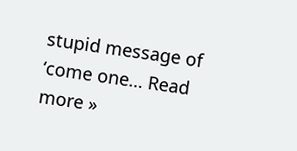stupid message of ‘come one… Read more »